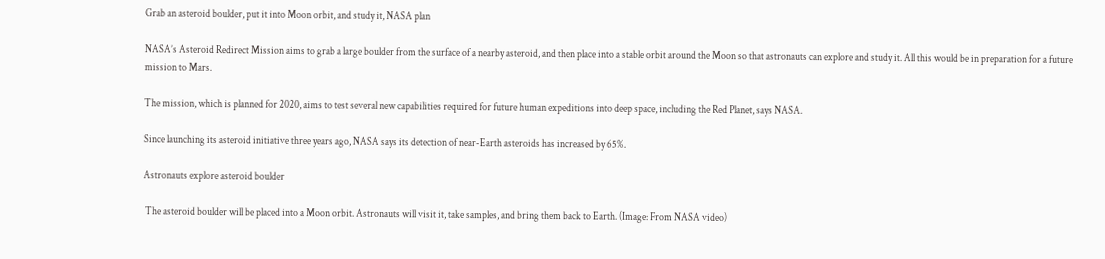Grab an asteroid boulder, put it into Moon orbit, and study it, NASA plan

NASA’s Asteroid Redirect Mission aims to grab a large boulder from the surface of a nearby asteroid, and then place into a stable orbit around the Moon so that astronauts can explore and study it. All this would be in preparation for a future mission to Mars.

The mission, which is planned for 2020, aims to test several new capabilities required for future human expeditions into deep space, including the Red Planet, says NASA.

Since launching its asteroid initiative three years ago, NASA says its detection of near-Earth asteroids has increased by 65%.

Astronauts explore asteroid boulder

 The asteroid boulder will be placed into a Moon orbit. Astronauts will visit it, take samples, and bring them back to Earth. (Image: From NASA video)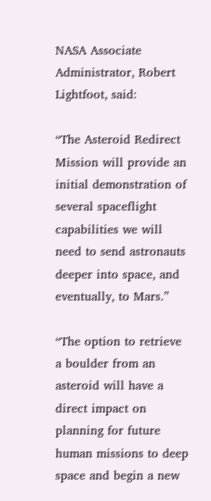NASA Associate Administrator, Robert Lightfoot, said:

“The Asteroid Redirect Mission will provide an initial demonstration of several spaceflight capabilities we will need to send astronauts deeper into space, and eventually, to Mars.”

“The option to retrieve a boulder from an asteroid will have a direct impact on planning for future human missions to deep space and begin a new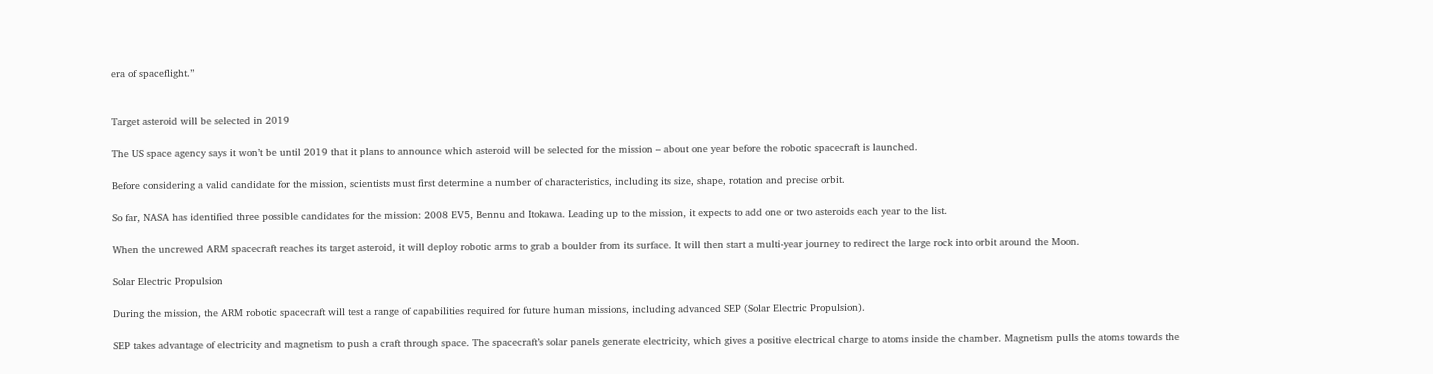era of spaceflight.”


Target asteroid will be selected in 2019

The US space agency says it won’t be until 2019 that it plans to announce which asteroid will be selected for the mission – about one year before the robotic spacecraft is launched.

Before considering a valid candidate for the mission, scientists must first determine a number of characteristics, including its size, shape, rotation and precise orbit.

So far, NASA has identified three possible candidates for the mission: 2008 EV5, Bennu and Itokawa. Leading up to the mission, it expects to add one or two asteroids each year to the list.

When the uncrewed ARM spacecraft reaches its target asteroid, it will deploy robotic arms to grab a boulder from its surface. It will then start a multi-year journey to redirect the large rock into orbit around the Moon.

Solar Electric Propulsion

During the mission, the ARM robotic spacecraft will test a range of capabilities required for future human missions, including advanced SEP (Solar Electric Propulsion).

SEP takes advantage of electricity and magnetism to push a craft through space. The spacecraft’s solar panels generate electricity, which gives a positive electrical charge to atoms inside the chamber. Magnetism pulls the atoms towards the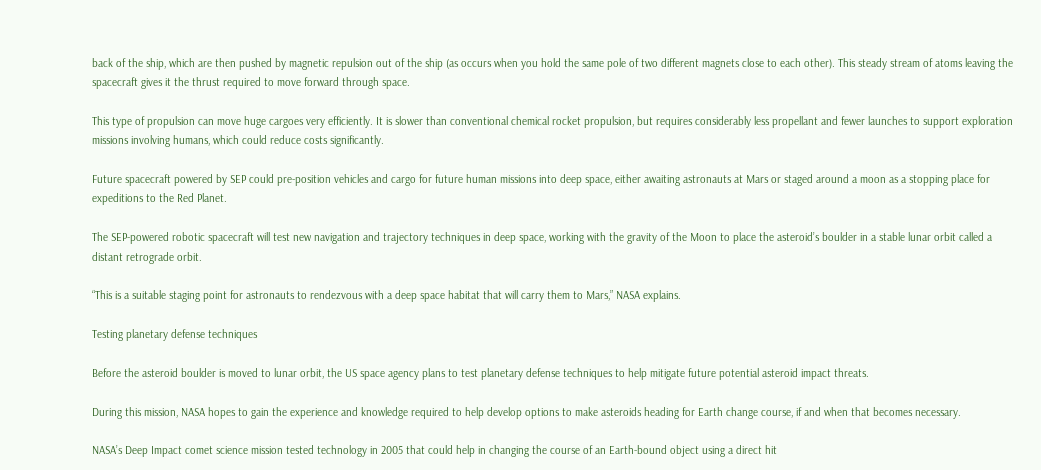back of the ship, which are then pushed by magnetic repulsion out of the ship (as occurs when you hold the same pole of two different magnets close to each other). This steady stream of atoms leaving the spacecraft gives it the thrust required to move forward through space.

This type of propulsion can move huge cargoes very efficiently. It is slower than conventional chemical rocket propulsion, but requires considerably less propellant and fewer launches to support exploration missions involving humans, which could reduce costs significantly.

Future spacecraft powered by SEP could pre-position vehicles and cargo for future human missions into deep space, either awaiting astronauts at Mars or staged around a moon as a stopping place for expeditions to the Red Planet.

The SEP-powered robotic spacecraft will test new navigation and trajectory techniques in deep space, working with the gravity of the Moon to place the asteroid’s boulder in a stable lunar orbit called a distant retrograde orbit.

“This is a suitable staging point for astronauts to rendezvous with a deep space habitat that will carry them to Mars,” NASA explains.

Testing planetary defense techniques

Before the asteroid boulder is moved to lunar orbit, the US space agency plans to test planetary defense techniques to help mitigate future potential asteroid impact threats.

During this mission, NASA hopes to gain the experience and knowledge required to help develop options to make asteroids heading for Earth change course, if and when that becomes necessary.

NASA’s Deep Impact comet science mission tested technology in 2005 that could help in changing the course of an Earth-bound object using a direct hit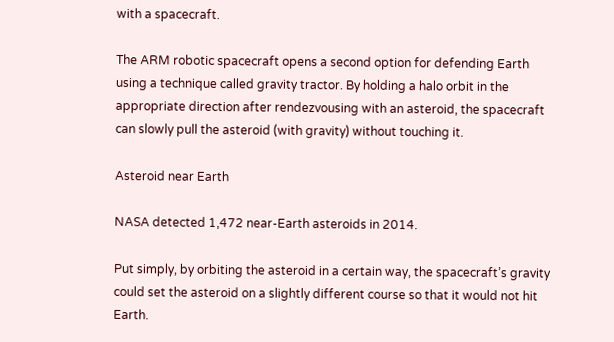with a spacecraft.

The ARM robotic spacecraft opens a second option for defending Earth using a technique called gravity tractor. By holding a halo orbit in the appropriate direction after rendezvousing with an asteroid, the spacecraft can slowly pull the asteroid (with gravity) without touching it.

Asteroid near Earth

NASA detected 1,472 near-Earth asteroids in 2014.

Put simply, by orbiting the asteroid in a certain way, the spacecraft’s gravity could set the asteroid on a slightly different course so that it would not hit Earth.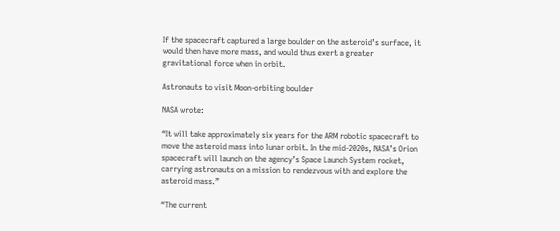If the spacecraft captured a large boulder on the asteroid’s surface, it would then have more mass, and would thus exert a greater gravitational force when in orbit.

Astronauts to visit Moon-orbiting boulder

NASA wrote:

“It will take approximately six years for the ARM robotic spacecraft to move the asteroid mass into lunar orbit. In the mid-2020s, NASA’s Orion spacecraft will launch on the agency’s Space Launch System rocket, carrying astronauts on a mission to rendezvous with and explore the asteroid mass.”

“The current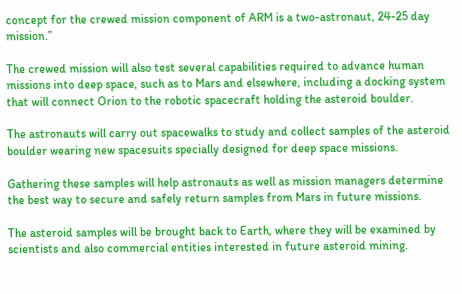concept for the crewed mission component of ARM is a two-astronaut, 24-25 day mission.”

The crewed mission will also test several capabilities required to advance human missions into deep space, such as to Mars and elsewhere, including a docking system that will connect Orion to the robotic spacecraft holding the asteroid boulder.

The astronauts will carry out spacewalks to study and collect samples of the asteroid boulder wearing new spacesuits specially designed for deep space missions.

Gathering these samples will help astronauts as well as mission managers determine the best way to secure and safely return samples from Mars in future missions.

The asteroid samples will be brought back to Earth, where they will be examined by scientists and also commercial entities interested in future asteroid mining.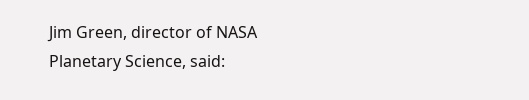Jim Green, director of NASA Planetary Science, said: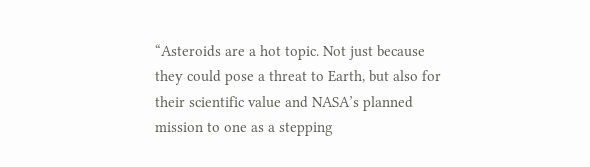“Asteroids are a hot topic. Not just because they could pose a threat to Earth, but also for their scientific value and NASA’s planned mission to one as a stepping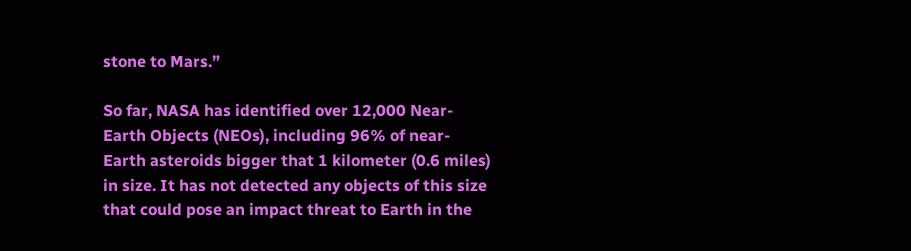stone to Mars.”

So far, NASA has identified over 12,000 Near-Earth Objects (NEOs), including 96% of near-Earth asteroids bigger that 1 kilometer (0.6 miles) in size. It has not detected any objects of this size that could pose an impact threat to Earth in the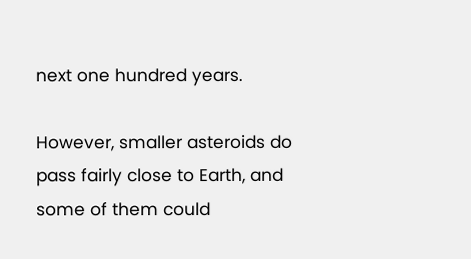next one hundred years.

However, smaller asteroids do pass fairly close to Earth, and some of them could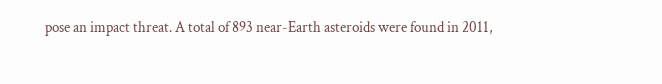pose an impact threat. A total of 893 near-Earth asteroids were found in 2011,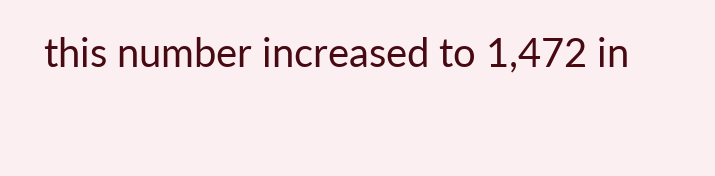this number increased to 1,472 in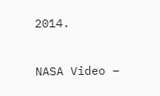2014.

NASA Video –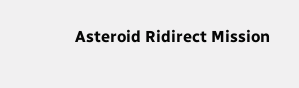Asteroid Ridirect Mission